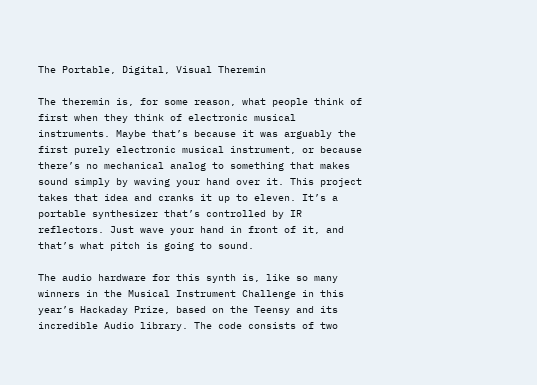The Portable, Digital, Visual Theremin

The theremin is, for some reason, what people think of first when they think of electronic musical instruments. Maybe that’s because it was arguably the first purely electronic musical instrument, or because there’s no mechanical analog to something that makes sound simply by waving your hand over it. This project takes that idea and cranks it up to eleven. It’s a portable synthesizer that’s controlled by IR reflectors. Just wave your hand in front of it, and that’s what pitch is going to sound.

The audio hardware for this synth is, like so many winners in the Musical Instrument Challenge in this year’s Hackaday Prize, based on the Teensy and its incredible Audio library. The code consists of two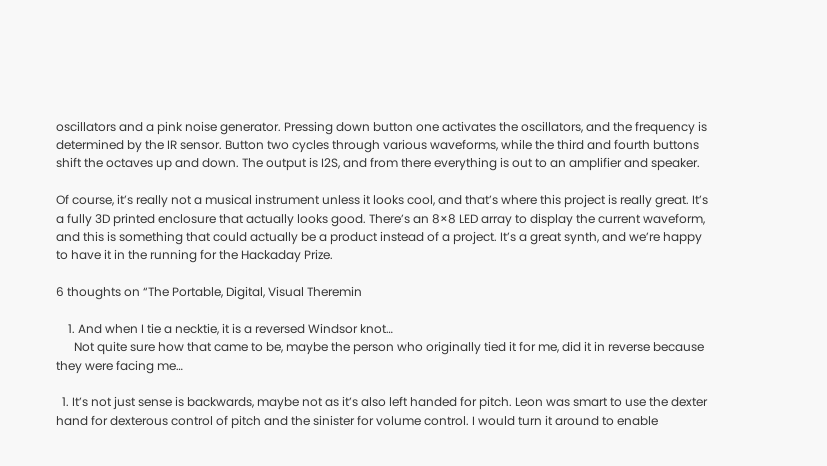oscillators and a pink noise generator. Pressing down button one activates the oscillators, and the frequency is determined by the IR sensor. Button two cycles through various waveforms, while the third and fourth buttons shift the octaves up and down. The output is I2S, and from there everything is out to an amplifier and speaker.

Of course, it’s really not a musical instrument unless it looks cool, and that’s where this project is really great. It’s a fully 3D printed enclosure that actually looks good. There’s an 8×8 LED array to display the current waveform, and this is something that could actually be a product instead of a project. It’s a great synth, and we’re happy to have it in the running for the Hackaday Prize.

6 thoughts on “The Portable, Digital, Visual Theremin

    1. And when I tie a necktie, it is a reversed Windsor knot…
      Not quite sure how that came to be, maybe the person who originally tied it for me, did it in reverse because they were facing me…

  1. It’s not just sense is backwards, maybe not as it’s also left handed for pitch. Leon was smart to use the dexter hand for dexterous control of pitch and the sinister for volume control. I would turn it around to enable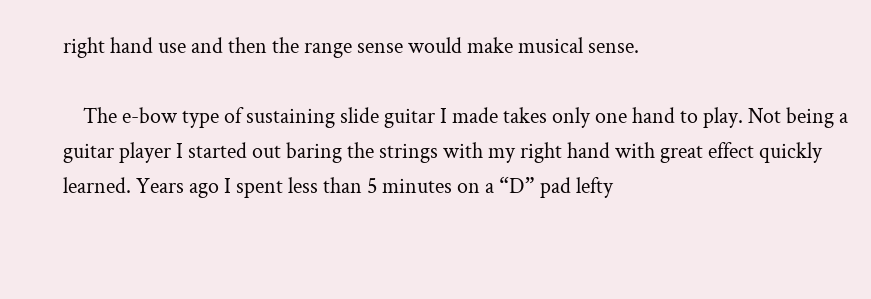right hand use and then the range sense would make musical sense.

    The e-bow type of sustaining slide guitar I made takes only one hand to play. Not being a guitar player I started out baring the strings with my right hand with great effect quickly learned. Years ago I spent less than 5 minutes on a “D” pad lefty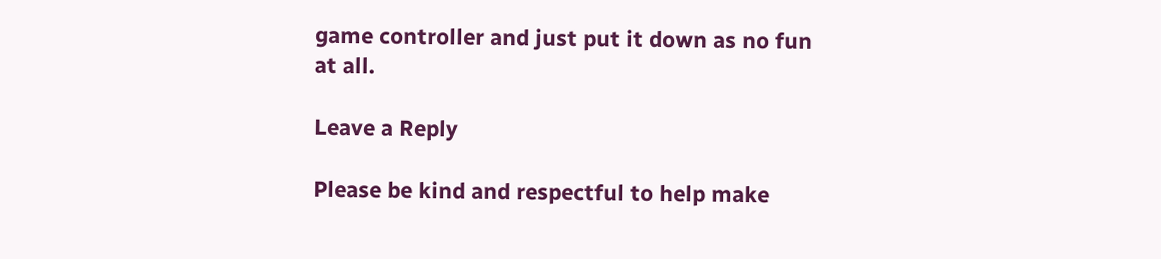game controller and just put it down as no fun at all.

Leave a Reply

Please be kind and respectful to help make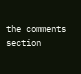the comments section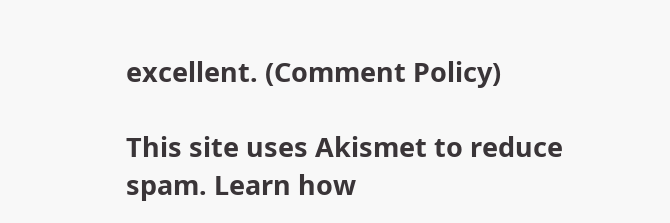excellent. (Comment Policy)

This site uses Akismet to reduce spam. Learn how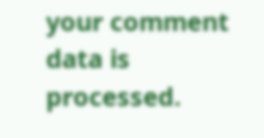your comment data is processed.